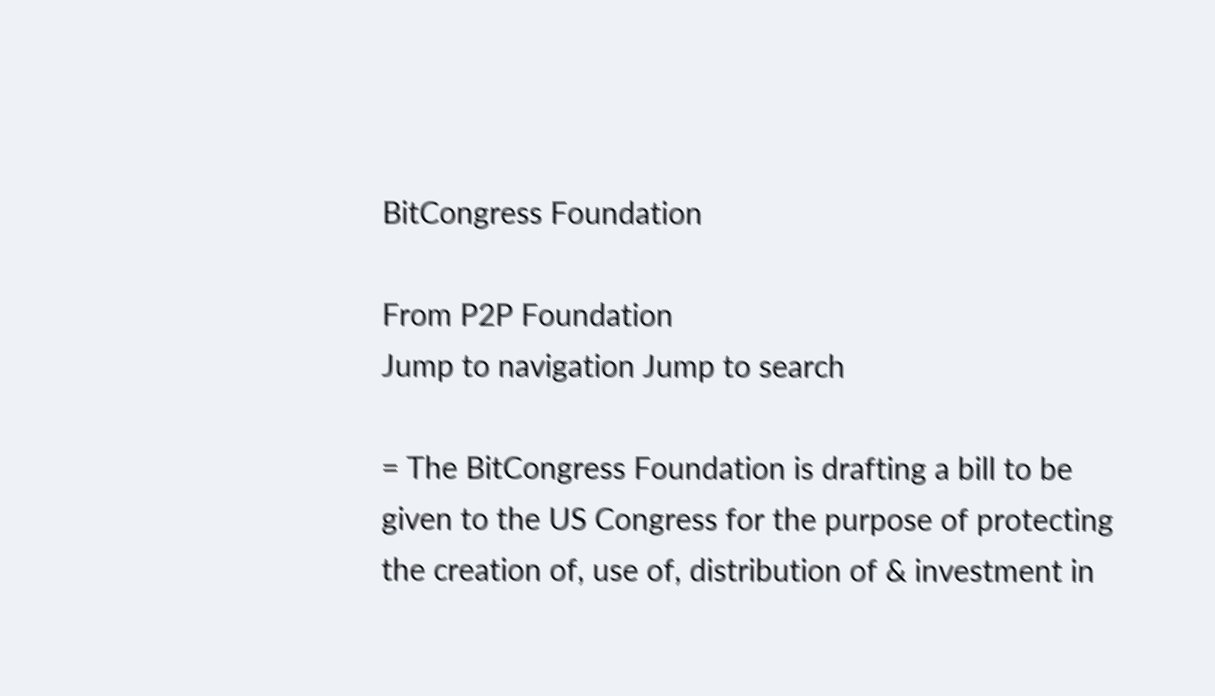BitCongress Foundation

From P2P Foundation
Jump to navigation Jump to search

= The BitCongress Foundation is drafting a bill to be given to the US Congress for the purpose of protecting the creation of, use of, distribution of & investment in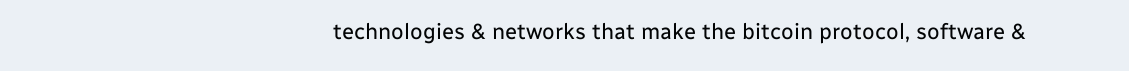technologies & networks that make the bitcoin protocol, software &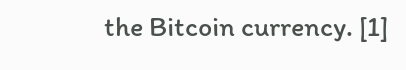the Bitcoin currency. [1]